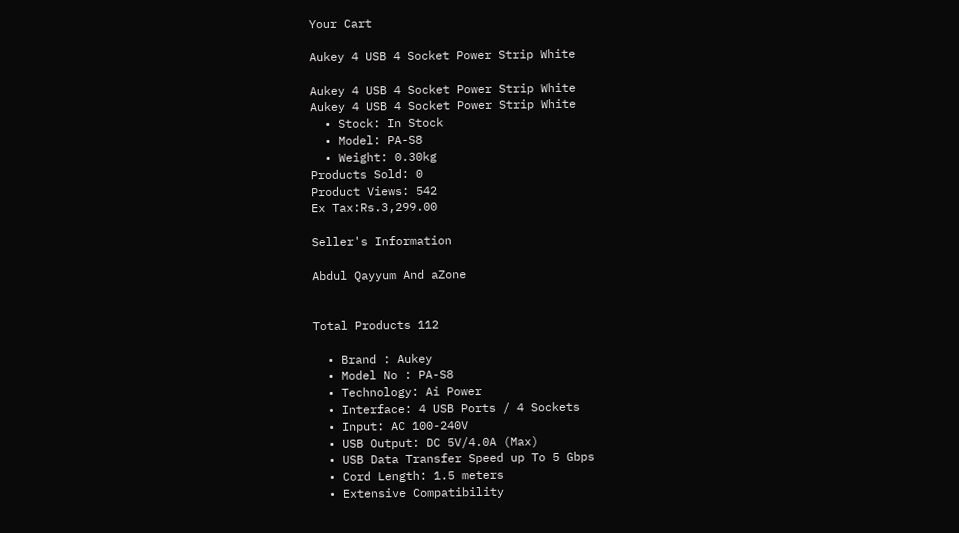Your Cart

Aukey 4 USB 4 Socket Power Strip White

Aukey 4 USB 4 Socket Power Strip White
Aukey 4 USB 4 Socket Power Strip White
  • Stock: In Stock
  • Model: PA-S8
  • Weight: 0.30kg
Products Sold: 0
Product Views: 542
Ex Tax:Rs.3,299.00

Seller's Information

Abdul Qayyum And aZone


Total Products 112

  • Brand : Aukey
  • Model No : PA-S8
  • Technology: Ai Power
  • Interface: 4 USB Ports / 4 Sockets
  • Input: AC 100-240V
  • USB Output: DC 5V/4.0A (Max)
  • USB Data Transfer Speed up To 5 Gbps
  • Cord Length: 1.5 meters
  • Extensive Compatibility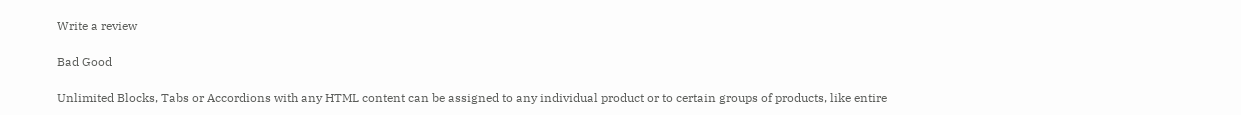Write a review

Bad Good

Unlimited Blocks, Tabs or Accordions with any HTML content can be assigned to any individual product or to certain groups of products, like entire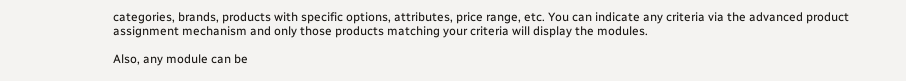categories, brands, products with specific options, attributes, price range, etc. You can indicate any criteria via the advanced product assignment mechanism and only those products matching your criteria will display the modules.

Also, any module can be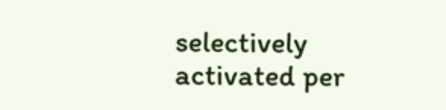selectively activated per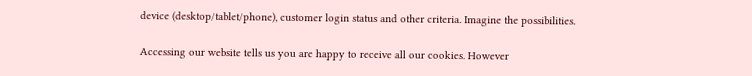device (desktop/tablet/phone), customer login status and other criteria. Imagine the possibilities.

Accessing our website tells us you are happy to receive all our cookies. However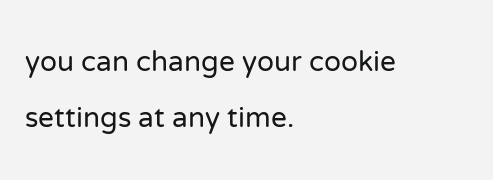you can change your cookie settings at any time.